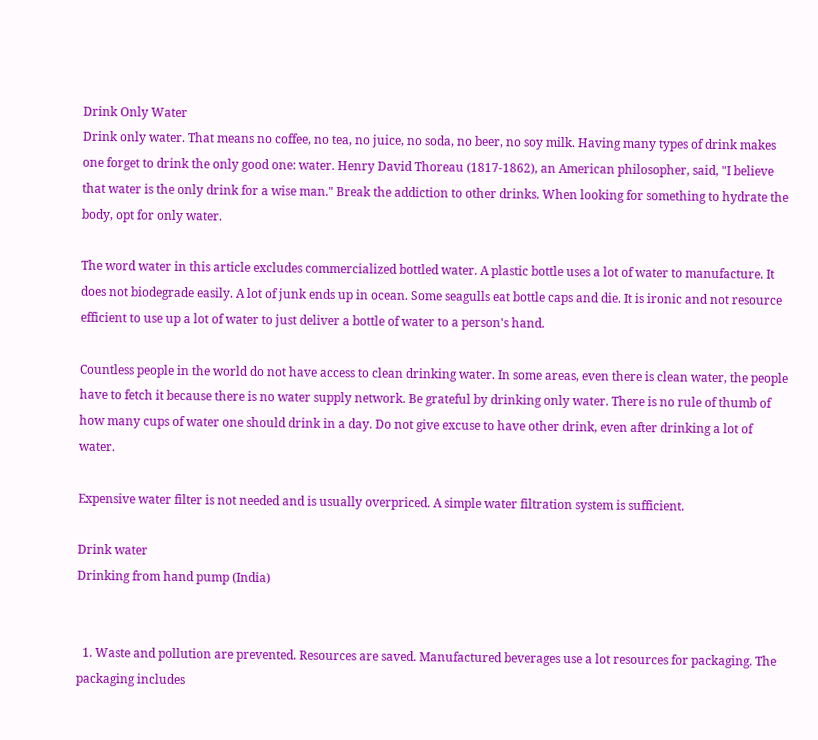Drink Only Water
Drink only water. That means no coffee, no tea, no juice, no soda, no beer, no soy milk. Having many types of drink makes one forget to drink the only good one: water. Henry David Thoreau (1817-1862), an American philosopher, said, "I believe that water is the only drink for a wise man." Break the addiction to other drinks. When looking for something to hydrate the body, opt for only water.

The word water in this article excludes commercialized bottled water. A plastic bottle uses a lot of water to manufacture. It does not biodegrade easily. A lot of junk ends up in ocean. Some seagulls eat bottle caps and die. It is ironic and not resource efficient to use up a lot of water to just deliver a bottle of water to a person's hand.

Countless people in the world do not have access to clean drinking water. In some areas, even there is clean water, the people have to fetch it because there is no water supply network. Be grateful by drinking only water. There is no rule of thumb of how many cups of water one should drink in a day. Do not give excuse to have other drink, even after drinking a lot of water.

Expensive water filter is not needed and is usually overpriced. A simple water filtration system is sufficient.

Drink water
Drinking from hand pump (India)


  1. Waste and pollution are prevented. Resources are saved. Manufactured beverages use a lot resources for packaging. The packaging includes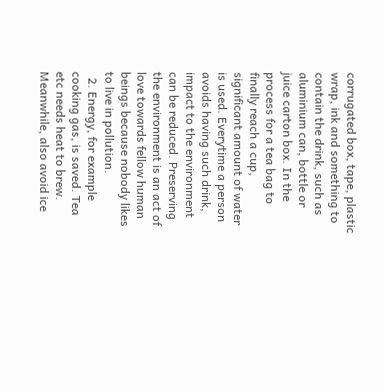corrugated box, tape, plastic wrap, ink and something to contain the drink, such as aluminium can, bottle or juice carton box. In the process for a tea bag to finally reach a cup, significant amount of water is used. Everytime a person avoids having such drink, impact to the environment can be reduced. Preserving the environment is an act of love towards fellow human beings because nobody likes to live in pollution.
  2. Energy, for example cooking gas, is saved. Tea etc needs heat to brew. Meanwhile, also avoid ice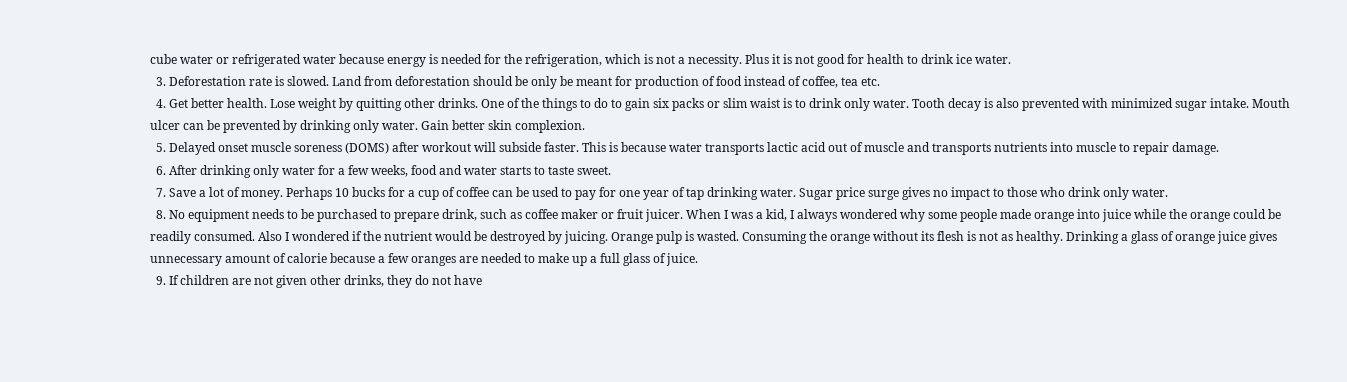cube water or refrigerated water because energy is needed for the refrigeration, which is not a necessity. Plus it is not good for health to drink ice water.
  3. Deforestation rate is slowed. Land from deforestation should be only be meant for production of food instead of coffee, tea etc.
  4. Get better health. Lose weight by quitting other drinks. One of the things to do to gain six packs or slim waist is to drink only water. Tooth decay is also prevented with minimized sugar intake. Mouth ulcer can be prevented by drinking only water. Gain better skin complexion.
  5. Delayed onset muscle soreness (DOMS) after workout will subside faster. This is because water transports lactic acid out of muscle and transports nutrients into muscle to repair damage.
  6. After drinking only water for a few weeks, food and water starts to taste sweet.
  7. Save a lot of money. Perhaps 10 bucks for a cup of coffee can be used to pay for one year of tap drinking water. Sugar price surge gives no impact to those who drink only water.
  8. No equipment needs to be purchased to prepare drink, such as coffee maker or fruit juicer. When I was a kid, I always wondered why some people made orange into juice while the orange could be readily consumed. Also I wondered if the nutrient would be destroyed by juicing. Orange pulp is wasted. Consuming the orange without its flesh is not as healthy. Drinking a glass of orange juice gives unnecessary amount of calorie because a few oranges are needed to make up a full glass of juice.
  9. If children are not given other drinks, they do not have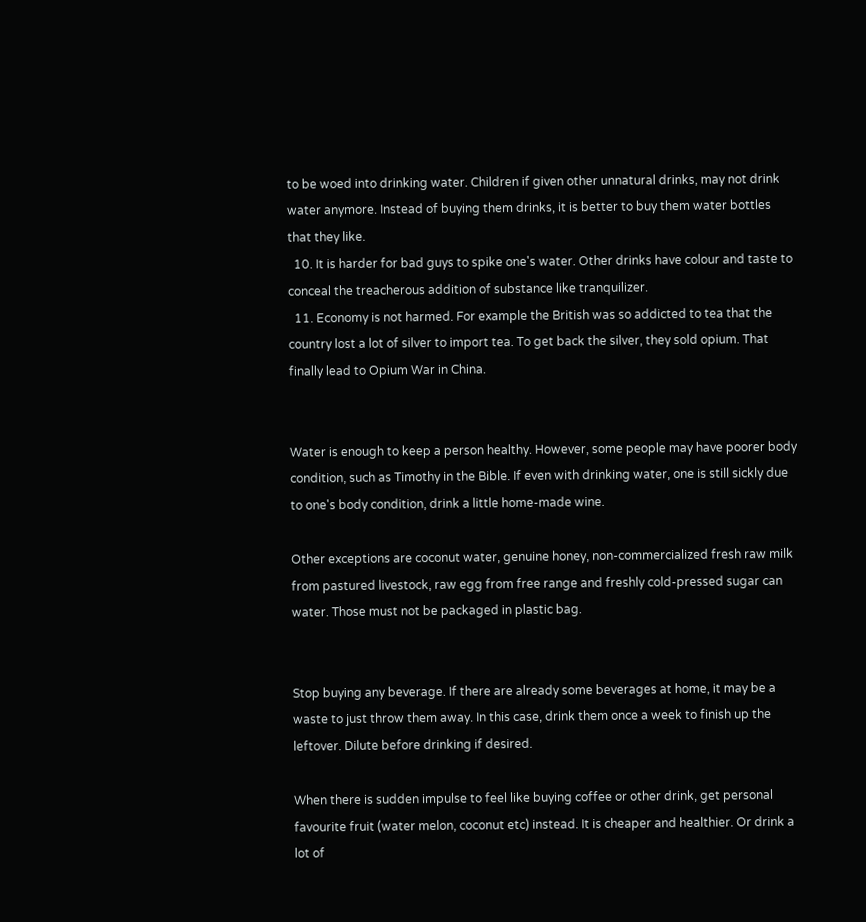to be woed into drinking water. Children if given other unnatural drinks, may not drink water anymore. Instead of buying them drinks, it is better to buy them water bottles that they like.
  10. It is harder for bad guys to spike one's water. Other drinks have colour and taste to conceal the treacherous addition of substance like tranquilizer.
  11. Economy is not harmed. For example the British was so addicted to tea that the country lost a lot of silver to import tea. To get back the silver, they sold opium. That finally lead to Opium War in China.


Water is enough to keep a person healthy. However, some people may have poorer body condition, such as Timothy in the Bible. If even with drinking water, one is still sickly due to one's body condition, drink a little home-made wine.

Other exceptions are coconut water, genuine honey, non-commercialized fresh raw milk from pastured livestock, raw egg from free range and freshly cold-pressed sugar can water. Those must not be packaged in plastic bag.


Stop buying any beverage. If there are already some beverages at home, it may be a waste to just throw them away. In this case, drink them once a week to finish up the leftover. Dilute before drinking if desired.

When there is sudden impulse to feel like buying coffee or other drink, get personal favourite fruit (water melon, coconut etc) instead. It is cheaper and healthier. Or drink a lot of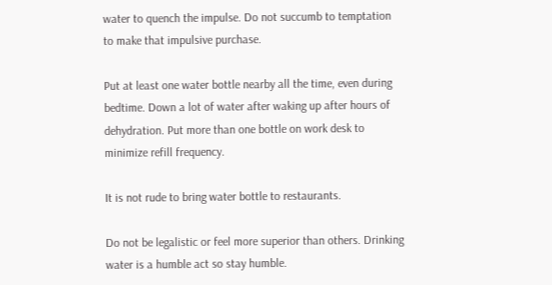water to quench the impulse. Do not succumb to temptation to make that impulsive purchase.

Put at least one water bottle nearby all the time, even during bedtime. Down a lot of water after waking up after hours of dehydration. Put more than one bottle on work desk to minimize refill frequency.

It is not rude to bring water bottle to restaurants.

Do not be legalistic or feel more superior than others. Drinking water is a humble act so stay humble.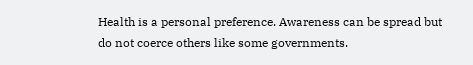Health is a personal preference. Awareness can be spread but do not coerce others like some governments.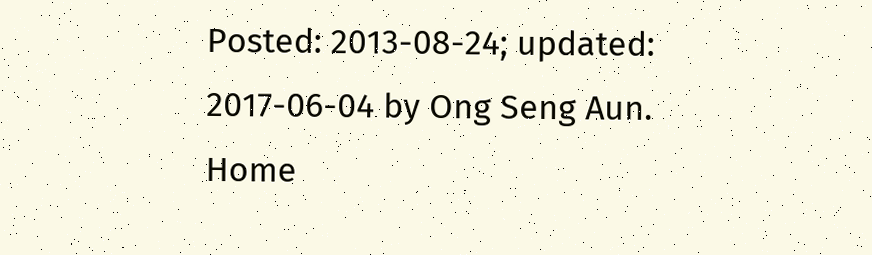Posted: 2013-08-24; updated: 2017-06-04 by Ong Seng Aun.
Home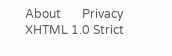About       Privacy       XHTML 1.0 Strict